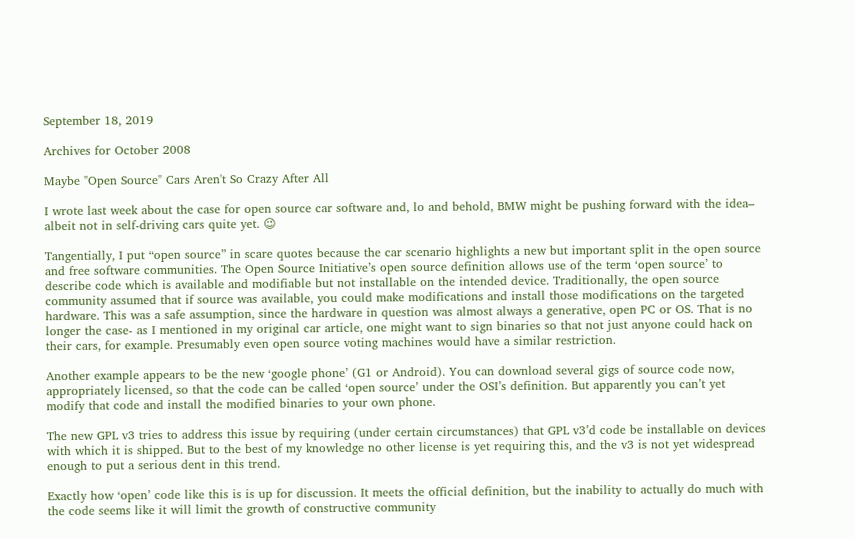September 18, 2019

Archives for October 2008

Maybe "Open Source" Cars Aren't So Crazy After All

I wrote last week about the case for open source car software and, lo and behold, BMW might be pushing forward with the idea– albeit not in self-driving cars quite yet. 😉

Tangentially, I put “open source” in scare quotes because the car scenario highlights a new but important split in the open source and free software communities. The Open Source Initiative’s open source definition allows use of the term ‘open source’ to describe code which is available and modifiable but not installable on the intended device. Traditionally, the open source community assumed that if source was available, you could make modifications and install those modifications on the targeted hardware. This was a safe assumption, since the hardware in question was almost always a generative, open PC or OS. That is no longer the case- as I mentioned in my original car article, one might want to sign binaries so that not just anyone could hack on their cars, for example. Presumably even open source voting machines would have a similar restriction.

Another example appears to be the new ‘google phone’ (G1 or Android). You can download several gigs of source code now, appropriately licensed, so that the code can be called ‘open source’ under the OSI’s definition. But apparently you can’t yet modify that code and install the modified binaries to your own phone.

The new GPL v3 tries to address this issue by requiring (under certain circumstances) that GPL v3’d code be installable on devices with which it is shipped. But to the best of my knowledge no other license is yet requiring this, and the v3 is not yet widespread enough to put a serious dent in this trend.

Exactly how ‘open’ code like this is is up for discussion. It meets the official definition, but the inability to actually do much with the code seems like it will limit the growth of constructive community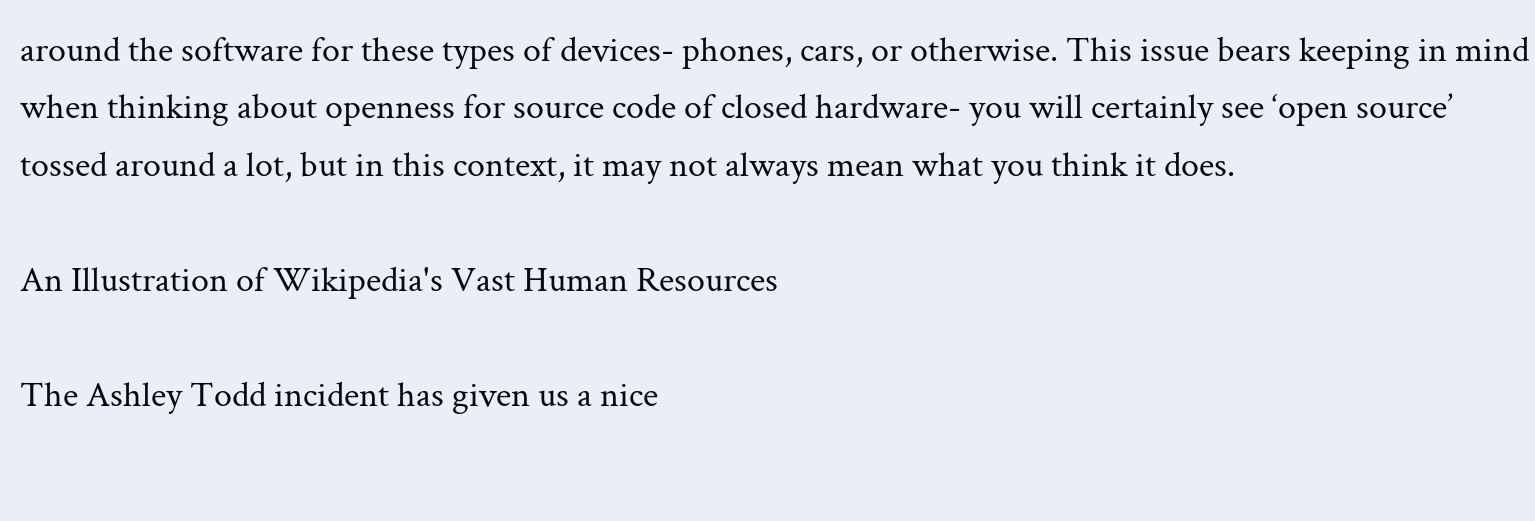around the software for these types of devices- phones, cars, or otherwise. This issue bears keeping in mind when thinking about openness for source code of closed hardware- you will certainly see ‘open source’ tossed around a lot, but in this context, it may not always mean what you think it does.

An Illustration of Wikipedia's Vast Human Resources

The Ashley Todd incident has given us a nice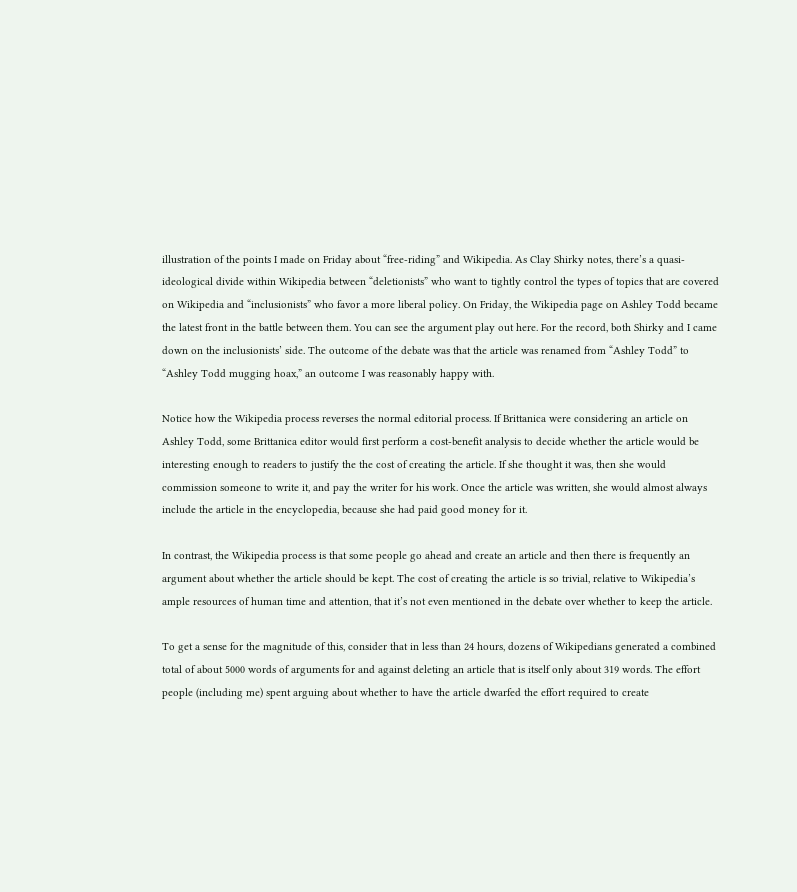illustration of the points I made on Friday about “free-riding” and Wikipedia. As Clay Shirky notes, there’s a quasi-ideological divide within Wikipedia between “deletionists” who want to tightly control the types of topics that are covered on Wikipedia and “inclusionists” who favor a more liberal policy. On Friday, the Wikipedia page on Ashley Todd became the latest front in the battle between them. You can see the argument play out here. For the record, both Shirky and I came down on the inclusionists’ side. The outcome of the debate was that the article was renamed from “Ashley Todd” to “Ashley Todd mugging hoax,” an outcome I was reasonably happy with.

Notice how the Wikipedia process reverses the normal editorial process. If Brittanica were considering an article on Ashley Todd, some Brittanica editor would first perform a cost-benefit analysis to decide whether the article would be interesting enough to readers to justify the the cost of creating the article. If she thought it was, then she would commission someone to write it, and pay the writer for his work. Once the article was written, she would almost always include the article in the encyclopedia, because she had paid good money for it.

In contrast, the Wikipedia process is that some people go ahead and create an article and then there is frequently an argument about whether the article should be kept. The cost of creating the article is so trivial, relative to Wikipedia’s ample resources of human time and attention, that it’s not even mentioned in the debate over whether to keep the article.

To get a sense for the magnitude of this, consider that in less than 24 hours, dozens of Wikipedians generated a combined total of about 5000 words of arguments for and against deleting an article that is itself only about 319 words. The effort people (including me) spent arguing about whether to have the article dwarfed the effort required to create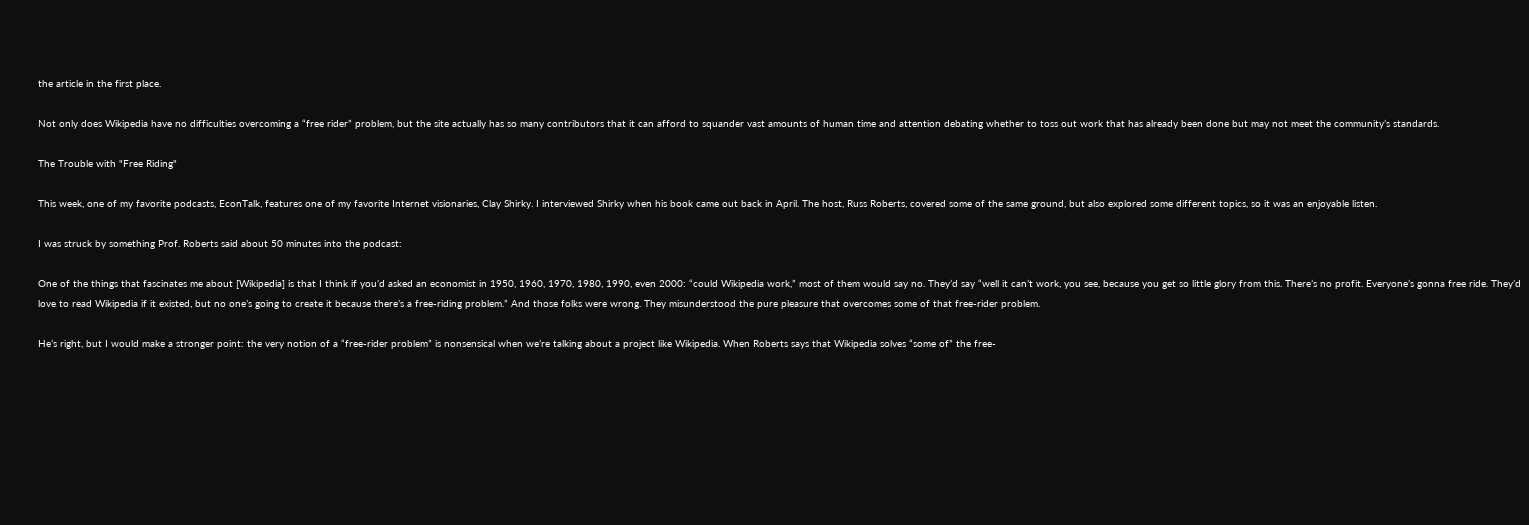the article in the first place.

Not only does Wikipedia have no difficulties overcoming a “free rider” problem, but the site actually has so many contributors that it can afford to squander vast amounts of human time and attention debating whether to toss out work that has already been done but may not meet the community’s standards.

The Trouble with "Free Riding"

This week, one of my favorite podcasts, EconTalk, features one of my favorite Internet visionaries, Clay Shirky. I interviewed Shirky when his book came out back in April. The host, Russ Roberts, covered some of the same ground, but also explored some different topics, so it was an enjoyable listen.

I was struck by something Prof. Roberts said about 50 minutes into the podcast:

One of the things that fascinates me about [Wikipedia] is that I think if you’d asked an economist in 1950, 1960, 1970, 1980, 1990, even 2000: “could Wikipedia work,” most of them would say no. They’d say “well it can’t work, you see, because you get so little glory from this. There’s no profit. Everyone’s gonna free ride. They’d love to read Wikipedia if it existed, but no one’s going to create it because there’s a free-riding problem.” And those folks were wrong. They misunderstood the pure pleasure that overcomes some of that free-rider problem.

He’s right, but I would make a stronger point: the very notion of a “free-rider problem” is nonsensical when we’re talking about a project like Wikipedia. When Roberts says that Wikipedia solves “some of” the free-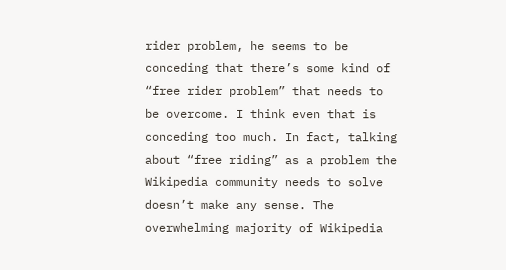rider problem, he seems to be conceding that there’s some kind of “free rider problem” that needs to be overcome. I think even that is conceding too much. In fact, talking about “free riding” as a problem the Wikipedia community needs to solve doesn’t make any sense. The overwhelming majority of Wikipedia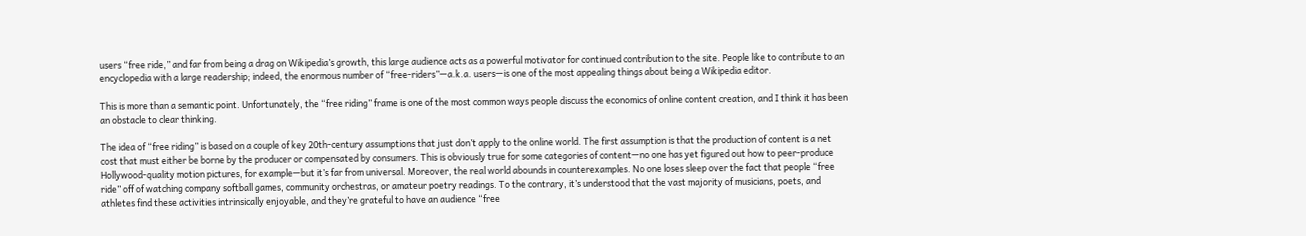users “free ride,” and far from being a drag on Wikipedia’s growth, this large audience acts as a powerful motivator for continued contribution to the site. People like to contribute to an encyclopedia with a large readership; indeed, the enormous number of “free-riders”—a.k.a. users—is one of the most appealing things about being a Wikipedia editor.

This is more than a semantic point. Unfortunately, the “free riding” frame is one of the most common ways people discuss the economics of online content creation, and I think it has been an obstacle to clear thinking.

The idea of “free riding” is based on a couple of key 20th-century assumptions that just don’t apply to the online world. The first assumption is that the production of content is a net cost that must either be borne by the producer or compensated by consumers. This is obviously true for some categories of content—no one has yet figured out how to peer-produce Hollywood-quality motion pictures, for example—but it’s far from universal. Moreover, the real world abounds in counterexamples. No one loses sleep over the fact that people “free ride” off of watching company softball games, community orchestras, or amateur poetry readings. To the contrary, it’s understood that the vast majority of musicians, poets, and athletes find these activities intrinsically enjoyable, and they’re grateful to have an audience “free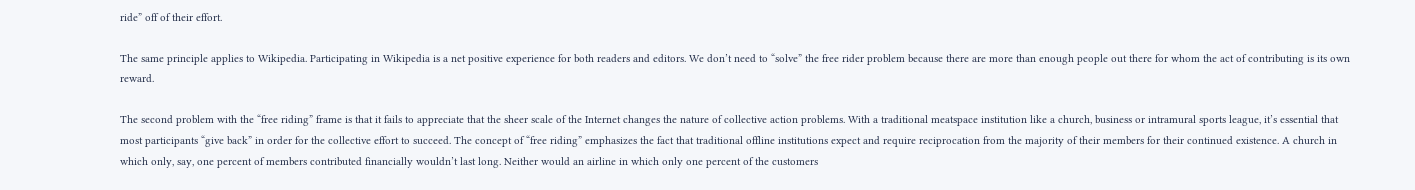ride” off of their effort.

The same principle applies to Wikipedia. Participating in Wikipedia is a net positive experience for both readers and editors. We don’t need to “solve” the free rider problem because there are more than enough people out there for whom the act of contributing is its own reward.

The second problem with the “free riding” frame is that it fails to appreciate that the sheer scale of the Internet changes the nature of collective action problems. With a traditional meatspace institution like a church, business or intramural sports league, it’s essential that most participants “give back” in order for the collective effort to succeed. The concept of “free riding” emphasizes the fact that traditional offline institutions expect and require reciprocation from the majority of their members for their continued existence. A church in which only, say, one percent of members contributed financially wouldn’t last long. Neither would an airline in which only one percent of the customers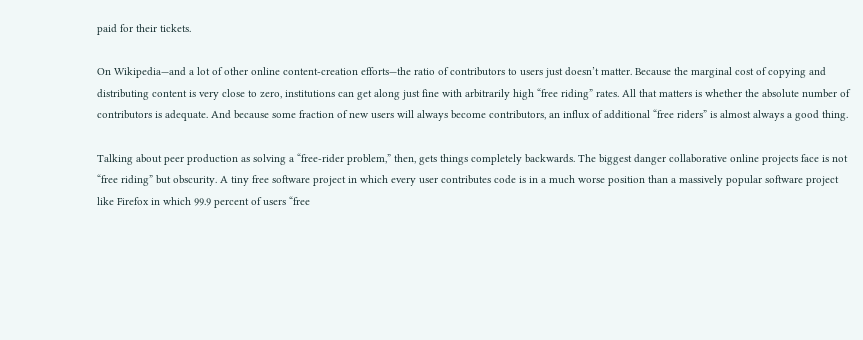paid for their tickets.

On Wikipedia—and a lot of other online content-creation efforts—the ratio of contributors to users just doesn’t matter. Because the marginal cost of copying and distributing content is very close to zero, institutions can get along just fine with arbitrarily high “free riding” rates. All that matters is whether the absolute number of contributors is adequate. And because some fraction of new users will always become contributors, an influx of additional “free riders” is almost always a good thing.

Talking about peer production as solving a “free-rider problem,” then, gets things completely backwards. The biggest danger collaborative online projects face is not “free riding” but obscurity. A tiny free software project in which every user contributes code is in a much worse position than a massively popular software project like Firefox in which 99.9 percent of users “free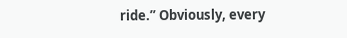ride.” Obviously, every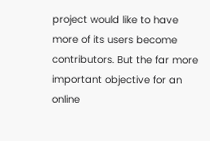project would like to have more of its users become contributors. But the far more important objective for an online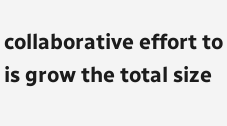collaborative effort to is grow the total size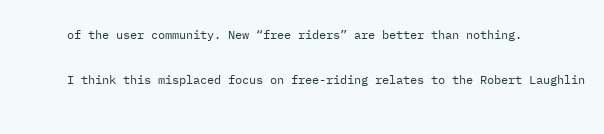of the user community. New “free riders” are better than nothing.

I think this misplaced focus on free-riding relates to the Robert Laughlin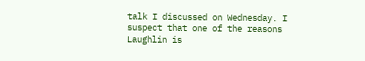talk I discussed on Wednesday. I suspect that one of the reasons Laughlin is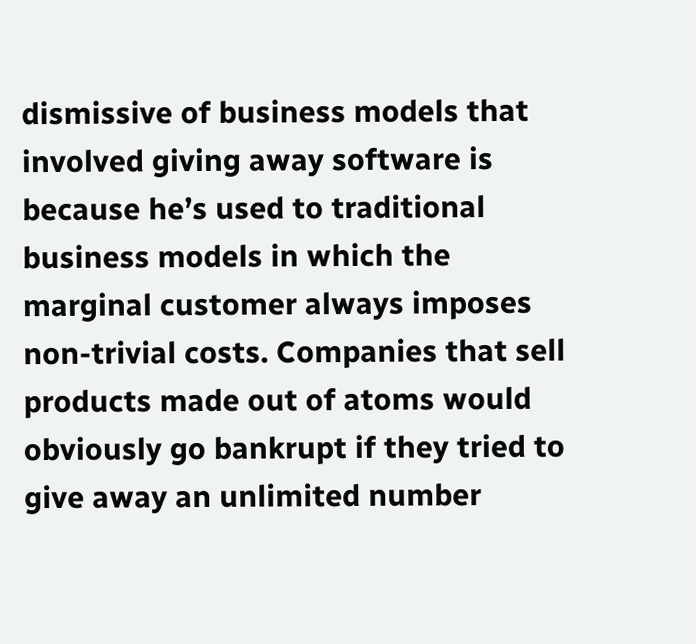dismissive of business models that involved giving away software is because he’s used to traditional business models in which the marginal customer always imposes non-trivial costs. Companies that sell products made out of atoms would obviously go bankrupt if they tried to give away an unlimited number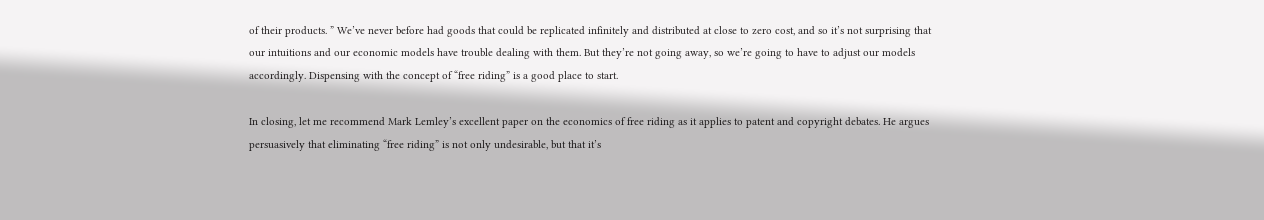of their products. ” We’ve never before had goods that could be replicated infinitely and distributed at close to zero cost, and so it’s not surprising that our intuitions and our economic models have trouble dealing with them. But they’re not going away, so we’re going to have to adjust our models accordingly. Dispensing with the concept of “free riding” is a good place to start.

In closing, let me recommend Mark Lemley’s excellent paper on the economics of free riding as it applies to patent and copyright debates. He argues persuasively that eliminating “free riding” is not only undesirable, but that it’s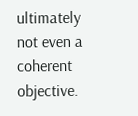ultimately not even a coherent objective.